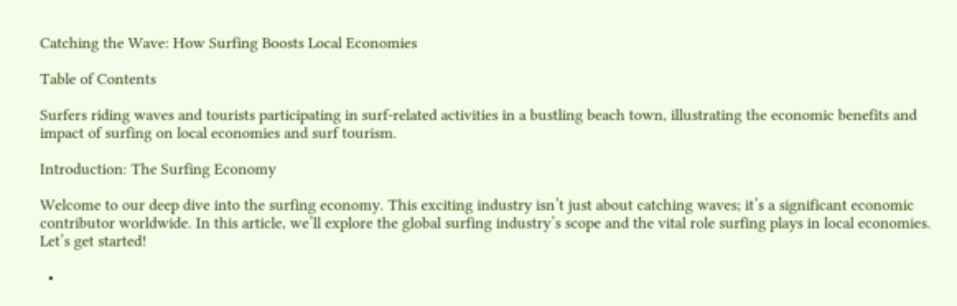Catching the Wave: How Surfing Boosts Local Economies

Table of Contents

Surfers riding waves and tourists participating in surf-related activities in a bustling beach town, illustrating the economic benefits and impact of surfing on local economies and surf tourism.

Introduction: The Surfing Economy

Welcome to our deep dive into the surfing economy. This exciting industry isn’t just about catching waves; it’s a significant economic contributor worldwide. In this article, we’ll explore the global surfing industry’s scope and the vital role surfing plays in local economies. Let’s get started!

  •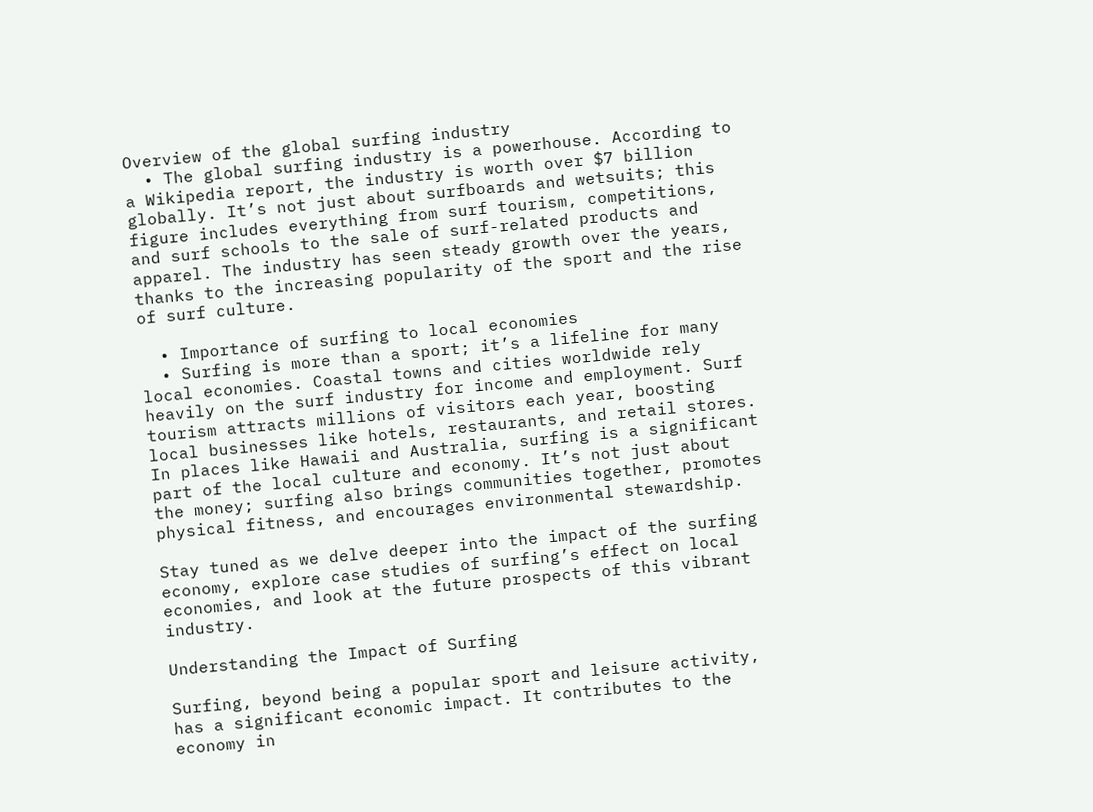Overview of the global surfing industry
  • The global surfing industry is a powerhouse. According to a Wikipedia report, the industry is worth over $7 billion globally. It’s not just about surfboards and wetsuits; this figure includes everything from surf tourism, competitions, and surf schools to the sale of surf-related products and apparel. The industry has seen steady growth over the years, thanks to the increasing popularity of the sport and the rise of surf culture.

  • Importance of surfing to local economies
  • Surfing is more than a sport; it’s a lifeline for many local economies. Coastal towns and cities worldwide rely heavily on the surf industry for income and employment. Surf tourism attracts millions of visitors each year, boosting local businesses like hotels, restaurants, and retail stores. In places like Hawaii and Australia, surfing is a significant part of the local culture and economy. It’s not just about the money; surfing also brings communities together, promotes physical fitness, and encourages environmental stewardship.

Stay tuned as we delve deeper into the impact of the surfing economy, explore case studies of surfing’s effect on local economies, and look at the future prospects of this vibrant industry.

Understanding the Impact of Surfing

Surfing, beyond being a popular sport and leisure activity, has a significant economic impact. It contributes to the economy in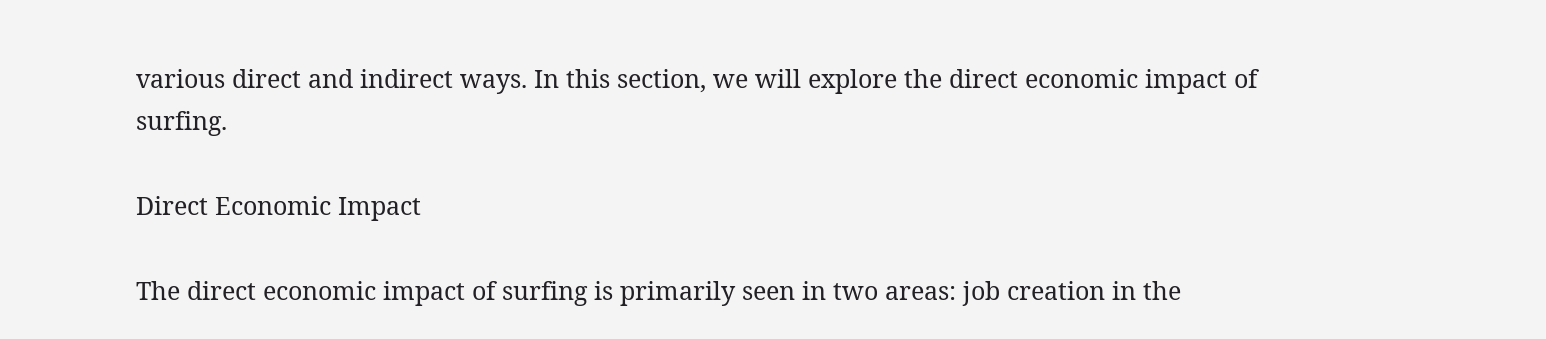various direct and indirect ways. In this section, we will explore the direct economic impact of surfing.

Direct Economic Impact

The direct economic impact of surfing is primarily seen in two areas: job creation in the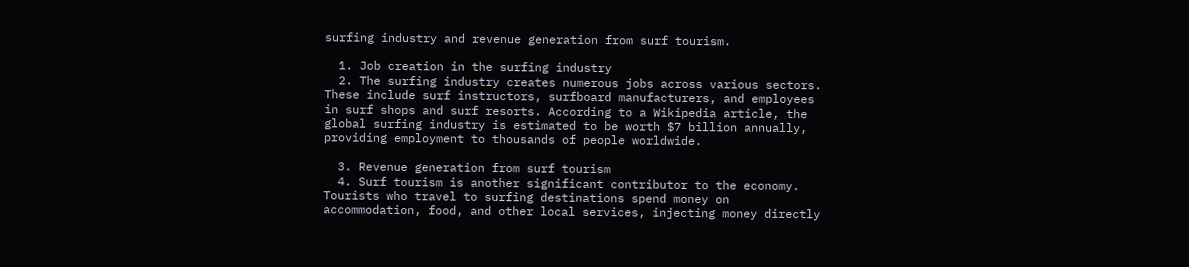surfing industry and revenue generation from surf tourism.

  1. Job creation in the surfing industry
  2. The surfing industry creates numerous jobs across various sectors. These include surf instructors, surfboard manufacturers, and employees in surf shops and surf resorts. According to a Wikipedia article, the global surfing industry is estimated to be worth $7 billion annually, providing employment to thousands of people worldwide.

  3. Revenue generation from surf tourism
  4. Surf tourism is another significant contributor to the economy. Tourists who travel to surfing destinations spend money on accommodation, food, and other local services, injecting money directly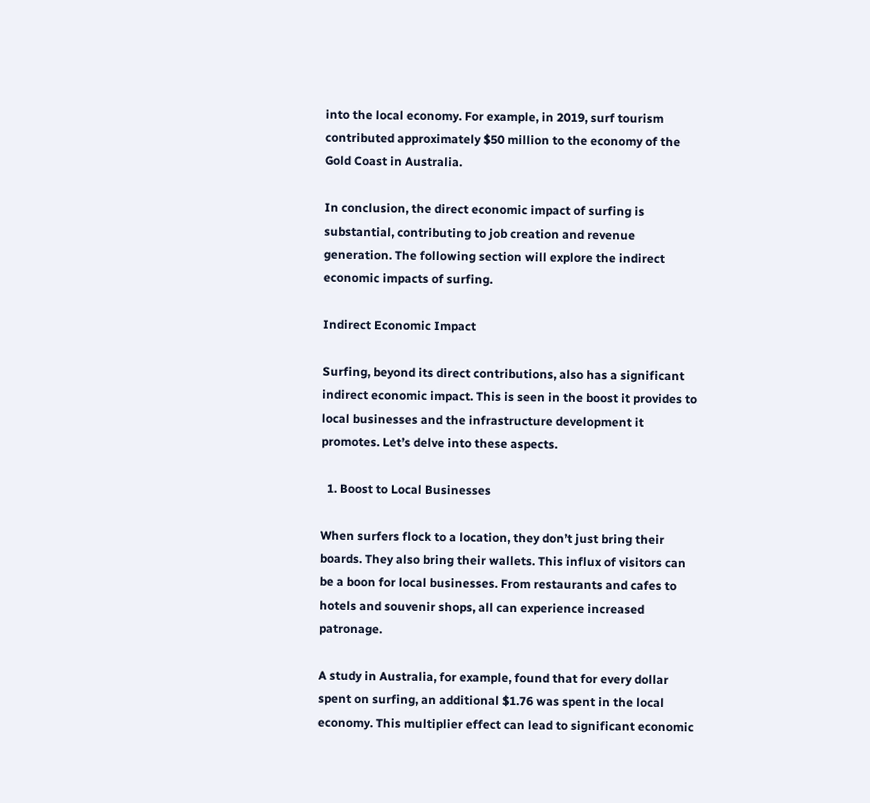into the local economy. For example, in 2019, surf tourism contributed approximately $50 million to the economy of the Gold Coast in Australia.

In conclusion, the direct economic impact of surfing is substantial, contributing to job creation and revenue generation. The following section will explore the indirect economic impacts of surfing.

Indirect Economic Impact

Surfing, beyond its direct contributions, also has a significant indirect economic impact. This is seen in the boost it provides to local businesses and the infrastructure development it promotes. Let’s delve into these aspects.

  1. Boost to Local Businesses

When surfers flock to a location, they don’t just bring their boards. They also bring their wallets. This influx of visitors can be a boon for local businesses. From restaurants and cafes to hotels and souvenir shops, all can experience increased patronage.

A study in Australia, for example, found that for every dollar spent on surfing, an additional $1.76 was spent in the local economy. This multiplier effect can lead to significant economic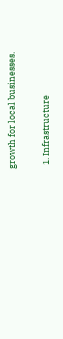growth for local businesses.

  1. Infrastructure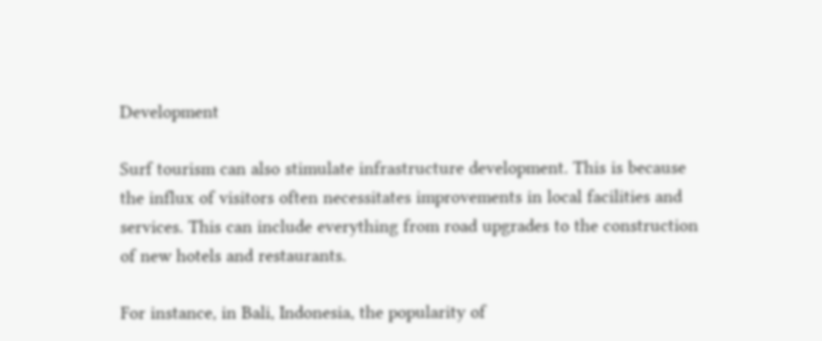Development

Surf tourism can also stimulate infrastructure development. This is because the influx of visitors often necessitates improvements in local facilities and services. This can include everything from road upgrades to the construction of new hotels and restaurants.

For instance, in Bali, Indonesia, the popularity of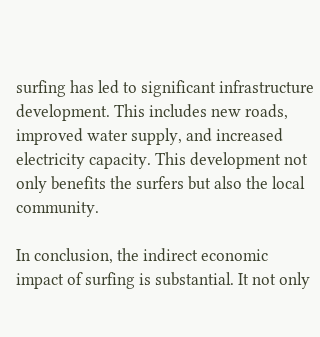surfing has led to significant infrastructure development. This includes new roads, improved water supply, and increased electricity capacity. This development not only benefits the surfers but also the local community.

In conclusion, the indirect economic impact of surfing is substantial. It not only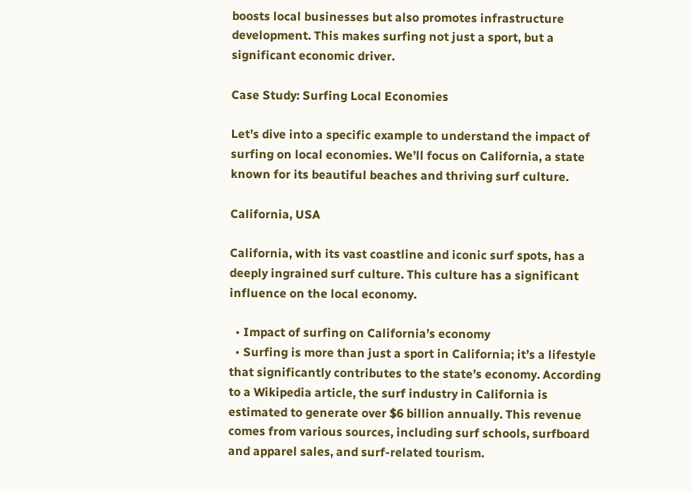boosts local businesses but also promotes infrastructure development. This makes surfing not just a sport, but a significant economic driver.

Case Study: Surfing Local Economies

Let’s dive into a specific example to understand the impact of surfing on local economies. We’ll focus on California, a state known for its beautiful beaches and thriving surf culture.

California, USA

California, with its vast coastline and iconic surf spots, has a deeply ingrained surf culture. This culture has a significant influence on the local economy.

  • Impact of surfing on California’s economy
  • Surfing is more than just a sport in California; it’s a lifestyle that significantly contributes to the state’s economy. According to a Wikipedia article, the surf industry in California is estimated to generate over $6 billion annually. This revenue comes from various sources, including surf schools, surfboard and apparel sales, and surf-related tourism.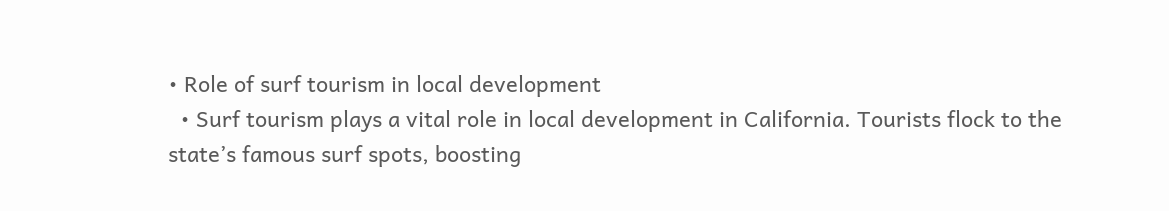• Role of surf tourism in local development
  • Surf tourism plays a vital role in local development in California. Tourists flock to the state’s famous surf spots, boosting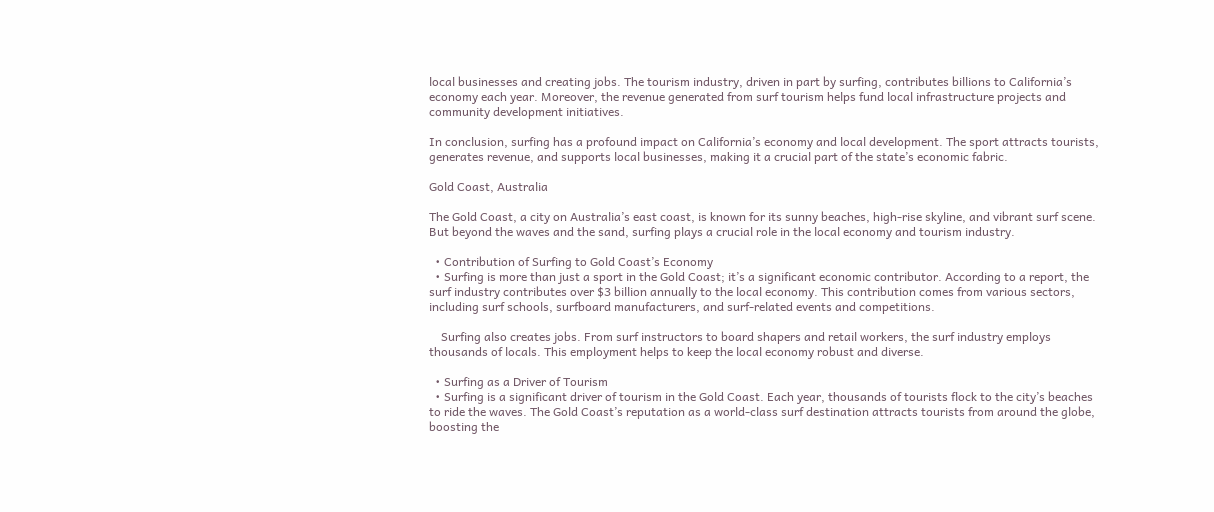local businesses and creating jobs. The tourism industry, driven in part by surfing, contributes billions to California’s economy each year. Moreover, the revenue generated from surf tourism helps fund local infrastructure projects and community development initiatives.

In conclusion, surfing has a profound impact on California’s economy and local development. The sport attracts tourists, generates revenue, and supports local businesses, making it a crucial part of the state’s economic fabric.

Gold Coast, Australia

The Gold Coast, a city on Australia’s east coast, is known for its sunny beaches, high-rise skyline, and vibrant surf scene. But beyond the waves and the sand, surfing plays a crucial role in the local economy and tourism industry.

  • Contribution of Surfing to Gold Coast’s Economy
  • Surfing is more than just a sport in the Gold Coast; it’s a significant economic contributor. According to a report, the surf industry contributes over $3 billion annually to the local economy. This contribution comes from various sectors, including surf schools, surfboard manufacturers, and surf-related events and competitions.

    Surfing also creates jobs. From surf instructors to board shapers and retail workers, the surf industry employs thousands of locals. This employment helps to keep the local economy robust and diverse.

  • Surfing as a Driver of Tourism
  • Surfing is a significant driver of tourism in the Gold Coast. Each year, thousands of tourists flock to the city’s beaches to ride the waves. The Gold Coast’s reputation as a world-class surf destination attracts tourists from around the globe, boosting the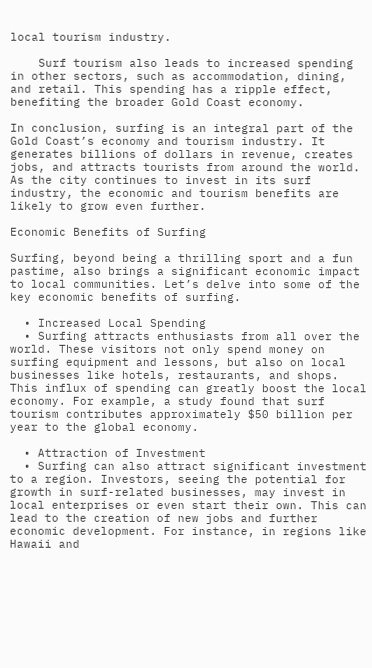local tourism industry.

    Surf tourism also leads to increased spending in other sectors, such as accommodation, dining, and retail. This spending has a ripple effect, benefiting the broader Gold Coast economy.

In conclusion, surfing is an integral part of the Gold Coast’s economy and tourism industry. It generates billions of dollars in revenue, creates jobs, and attracts tourists from around the world. As the city continues to invest in its surf industry, the economic and tourism benefits are likely to grow even further.

Economic Benefits of Surfing

Surfing, beyond being a thrilling sport and a fun pastime, also brings a significant economic impact to local communities. Let’s delve into some of the key economic benefits of surfing.

  • Increased Local Spending
  • Surfing attracts enthusiasts from all over the world. These visitors not only spend money on surfing equipment and lessons, but also on local businesses like hotels, restaurants, and shops. This influx of spending can greatly boost the local economy. For example, a study found that surf tourism contributes approximately $50 billion per year to the global economy.

  • Attraction of Investment
  • Surfing can also attract significant investment to a region. Investors, seeing the potential for growth in surf-related businesses, may invest in local enterprises or even start their own. This can lead to the creation of new jobs and further economic development. For instance, in regions like Hawaii and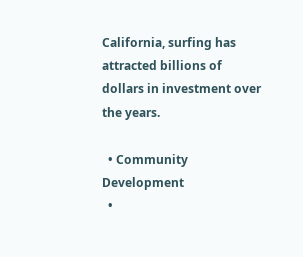California, surfing has attracted billions of dollars in investment over the years.

  • Community Development
  •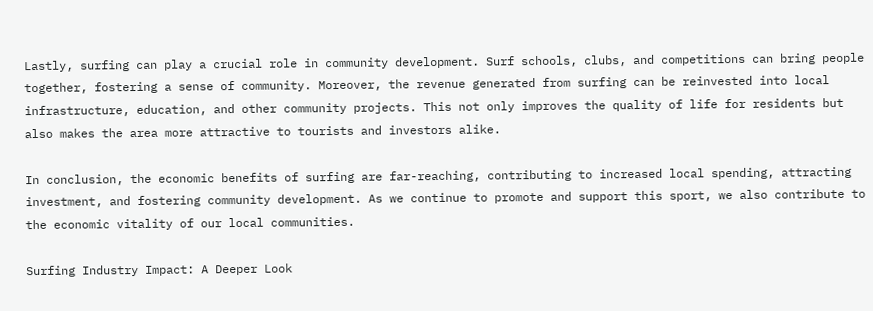Lastly, surfing can play a crucial role in community development. Surf schools, clubs, and competitions can bring people together, fostering a sense of community. Moreover, the revenue generated from surfing can be reinvested into local infrastructure, education, and other community projects. This not only improves the quality of life for residents but also makes the area more attractive to tourists and investors alike.

In conclusion, the economic benefits of surfing are far-reaching, contributing to increased local spending, attracting investment, and fostering community development. As we continue to promote and support this sport, we also contribute to the economic vitality of our local communities.

Surfing Industry Impact: A Deeper Look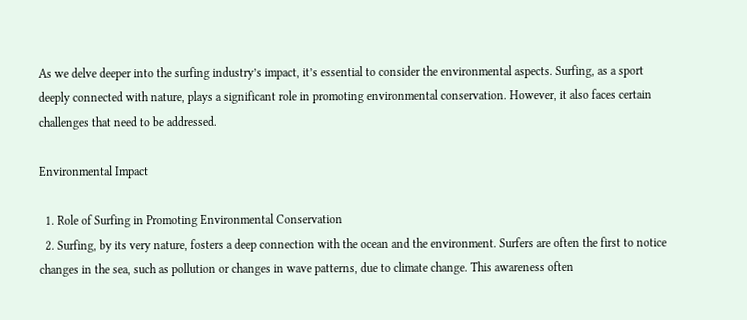As we delve deeper into the surfing industry’s impact, it’s essential to consider the environmental aspects. Surfing, as a sport deeply connected with nature, plays a significant role in promoting environmental conservation. However, it also faces certain challenges that need to be addressed.

Environmental Impact

  1. Role of Surfing in Promoting Environmental Conservation
  2. Surfing, by its very nature, fosters a deep connection with the ocean and the environment. Surfers are often the first to notice changes in the sea, such as pollution or changes in wave patterns, due to climate change. This awareness often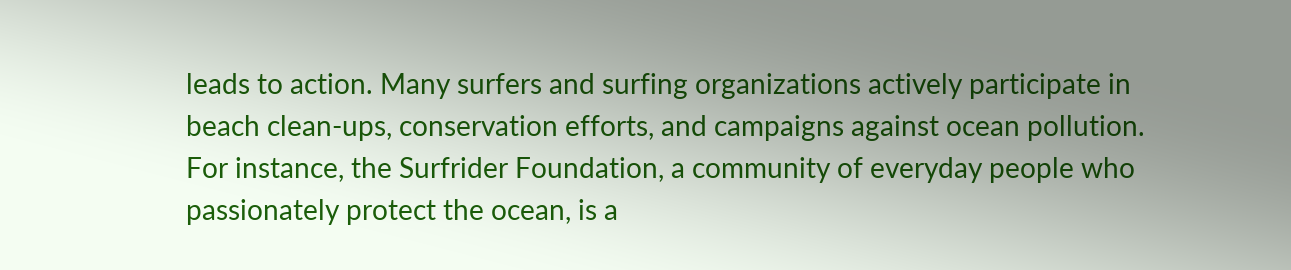leads to action. Many surfers and surfing organizations actively participate in beach clean-ups, conservation efforts, and campaigns against ocean pollution. For instance, the Surfrider Foundation, a community of everyday people who passionately protect the ocean, is a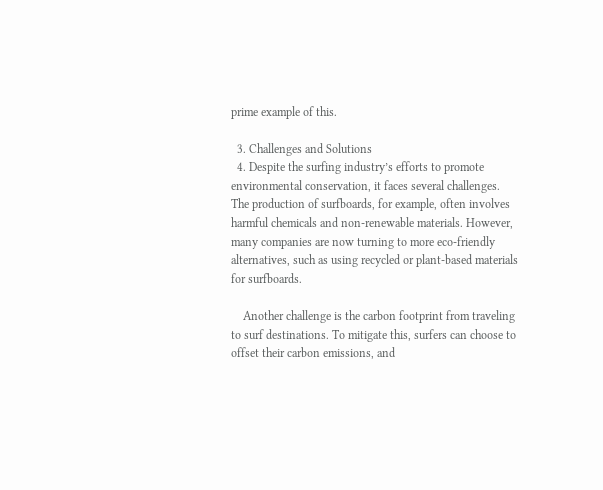prime example of this.

  3. Challenges and Solutions
  4. Despite the surfing industry’s efforts to promote environmental conservation, it faces several challenges. The production of surfboards, for example, often involves harmful chemicals and non-renewable materials. However, many companies are now turning to more eco-friendly alternatives, such as using recycled or plant-based materials for surfboards.

    Another challenge is the carbon footprint from traveling to surf destinations. To mitigate this, surfers can choose to offset their carbon emissions, and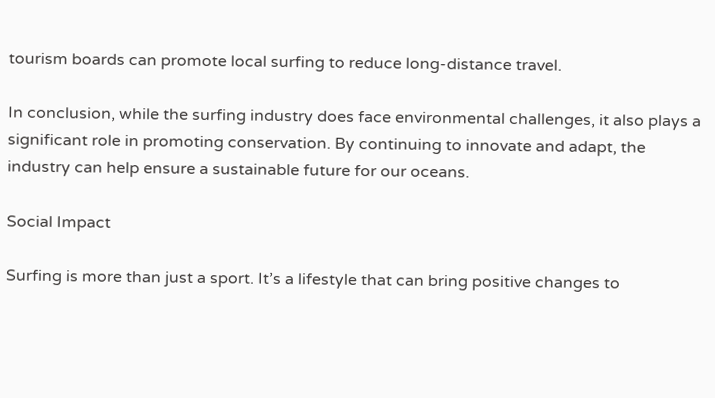tourism boards can promote local surfing to reduce long-distance travel.

In conclusion, while the surfing industry does face environmental challenges, it also plays a significant role in promoting conservation. By continuing to innovate and adapt, the industry can help ensure a sustainable future for our oceans.

Social Impact

Surfing is more than just a sport. It’s a lifestyle that can bring positive changes to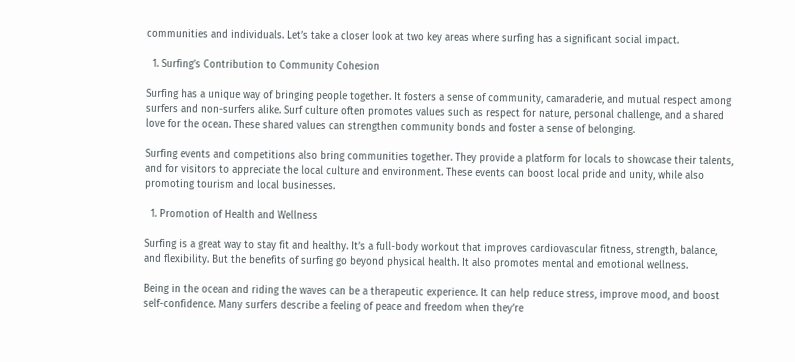communities and individuals. Let’s take a closer look at two key areas where surfing has a significant social impact.

  1. Surfing’s Contribution to Community Cohesion

Surfing has a unique way of bringing people together. It fosters a sense of community, camaraderie, and mutual respect among surfers and non-surfers alike. Surf culture often promotes values such as respect for nature, personal challenge, and a shared love for the ocean. These shared values can strengthen community bonds and foster a sense of belonging.

Surfing events and competitions also bring communities together. They provide a platform for locals to showcase their talents, and for visitors to appreciate the local culture and environment. These events can boost local pride and unity, while also promoting tourism and local businesses.

  1. Promotion of Health and Wellness

Surfing is a great way to stay fit and healthy. It’s a full-body workout that improves cardiovascular fitness, strength, balance, and flexibility. But the benefits of surfing go beyond physical health. It also promotes mental and emotional wellness.

Being in the ocean and riding the waves can be a therapeutic experience. It can help reduce stress, improve mood, and boost self-confidence. Many surfers describe a feeling of peace and freedom when they’re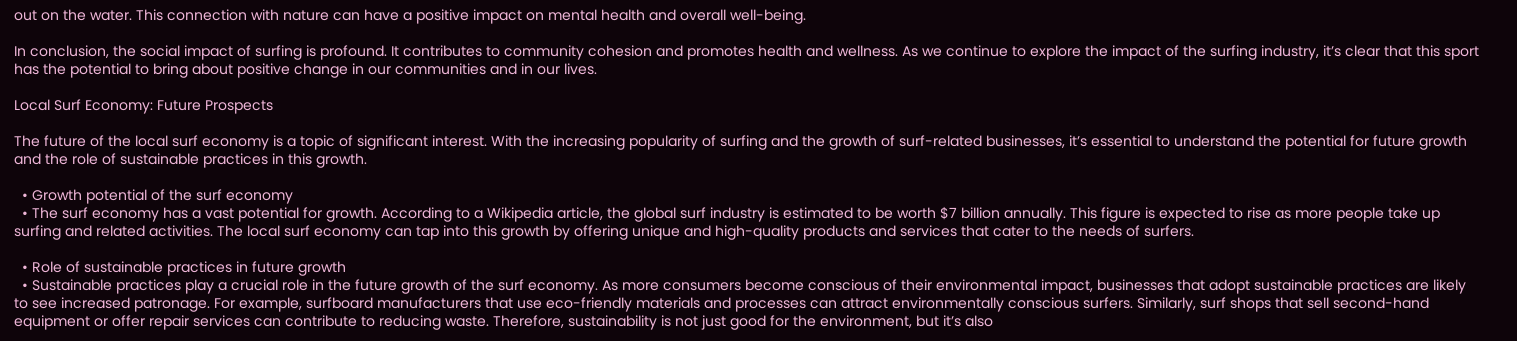out on the water. This connection with nature can have a positive impact on mental health and overall well-being.

In conclusion, the social impact of surfing is profound. It contributes to community cohesion and promotes health and wellness. As we continue to explore the impact of the surfing industry, it’s clear that this sport has the potential to bring about positive change in our communities and in our lives.

Local Surf Economy: Future Prospects

The future of the local surf economy is a topic of significant interest. With the increasing popularity of surfing and the growth of surf-related businesses, it’s essential to understand the potential for future growth and the role of sustainable practices in this growth.

  • Growth potential of the surf economy
  • The surf economy has a vast potential for growth. According to a Wikipedia article, the global surf industry is estimated to be worth $7 billion annually. This figure is expected to rise as more people take up surfing and related activities. The local surf economy can tap into this growth by offering unique and high-quality products and services that cater to the needs of surfers.

  • Role of sustainable practices in future growth
  • Sustainable practices play a crucial role in the future growth of the surf economy. As more consumers become conscious of their environmental impact, businesses that adopt sustainable practices are likely to see increased patronage. For example, surfboard manufacturers that use eco-friendly materials and processes can attract environmentally conscious surfers. Similarly, surf shops that sell second-hand equipment or offer repair services can contribute to reducing waste. Therefore, sustainability is not just good for the environment, but it’s also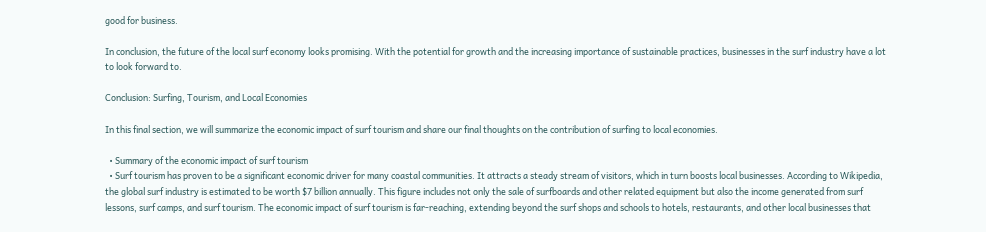good for business.

In conclusion, the future of the local surf economy looks promising. With the potential for growth and the increasing importance of sustainable practices, businesses in the surf industry have a lot to look forward to.

Conclusion: Surfing, Tourism, and Local Economies

In this final section, we will summarize the economic impact of surf tourism and share our final thoughts on the contribution of surfing to local economies.

  • Summary of the economic impact of surf tourism
  • Surf tourism has proven to be a significant economic driver for many coastal communities. It attracts a steady stream of visitors, which in turn boosts local businesses. According to Wikipedia, the global surf industry is estimated to be worth $7 billion annually. This figure includes not only the sale of surfboards and other related equipment but also the income generated from surf lessons, surf camps, and surf tourism. The economic impact of surf tourism is far-reaching, extending beyond the surf shops and schools to hotels, restaurants, and other local businesses that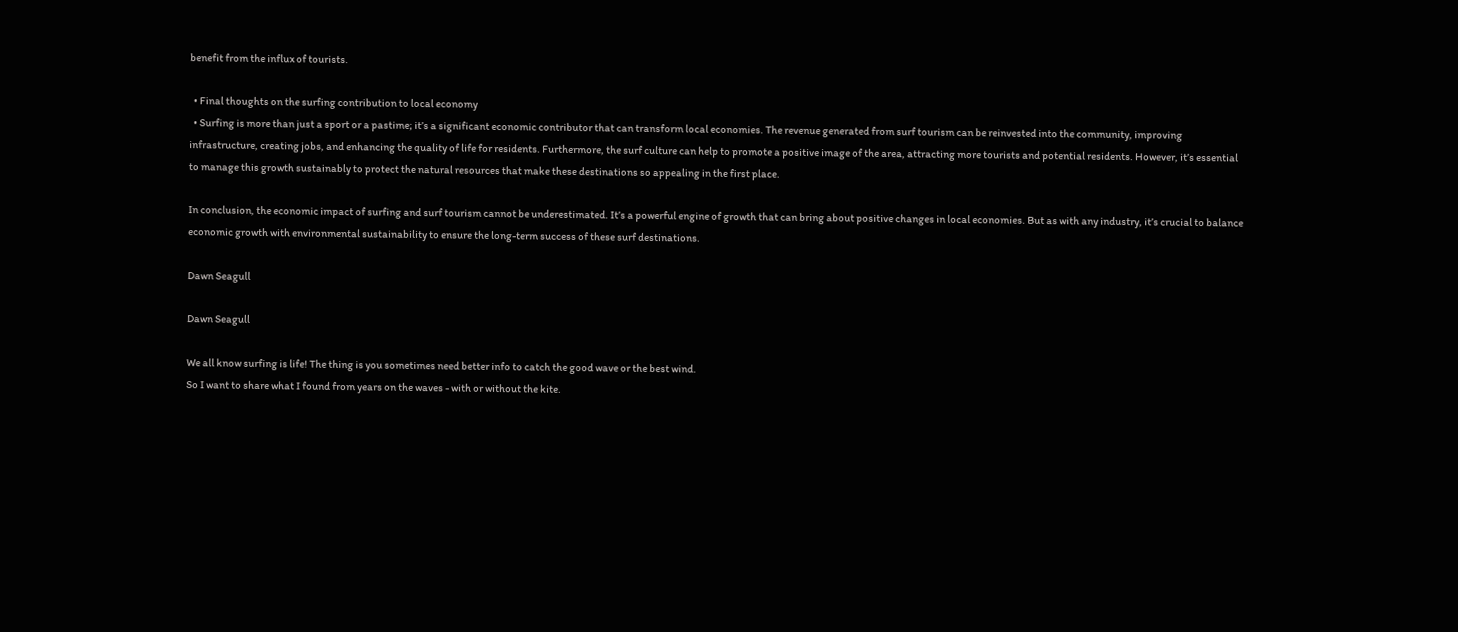benefit from the influx of tourists.

  • Final thoughts on the surfing contribution to local economy
  • Surfing is more than just a sport or a pastime; it’s a significant economic contributor that can transform local economies. The revenue generated from surf tourism can be reinvested into the community, improving infrastructure, creating jobs, and enhancing the quality of life for residents. Furthermore, the surf culture can help to promote a positive image of the area, attracting more tourists and potential residents. However, it’s essential to manage this growth sustainably to protect the natural resources that make these destinations so appealing in the first place.

In conclusion, the economic impact of surfing and surf tourism cannot be underestimated. It’s a powerful engine of growth that can bring about positive changes in local economies. But as with any industry, it’s crucial to balance economic growth with environmental sustainability to ensure the long-term success of these surf destinations.

Dawn Seagull

Dawn Seagull

We all know surfing is life! The thing is you sometimes need better info to catch the good wave or the best wind.
So I want to share what I found from years on the waves - with or without the kite.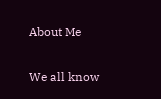About Me

We all know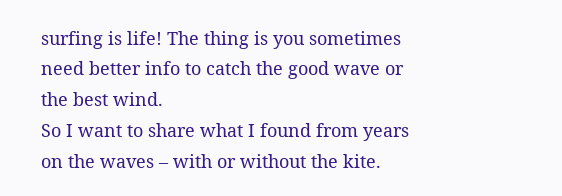surfing is life! The thing is you sometimes need better info to catch the good wave or the best wind.
So I want to share what I found from years on the waves – with or without the kite.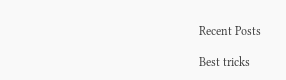Recent Posts

Best tricks